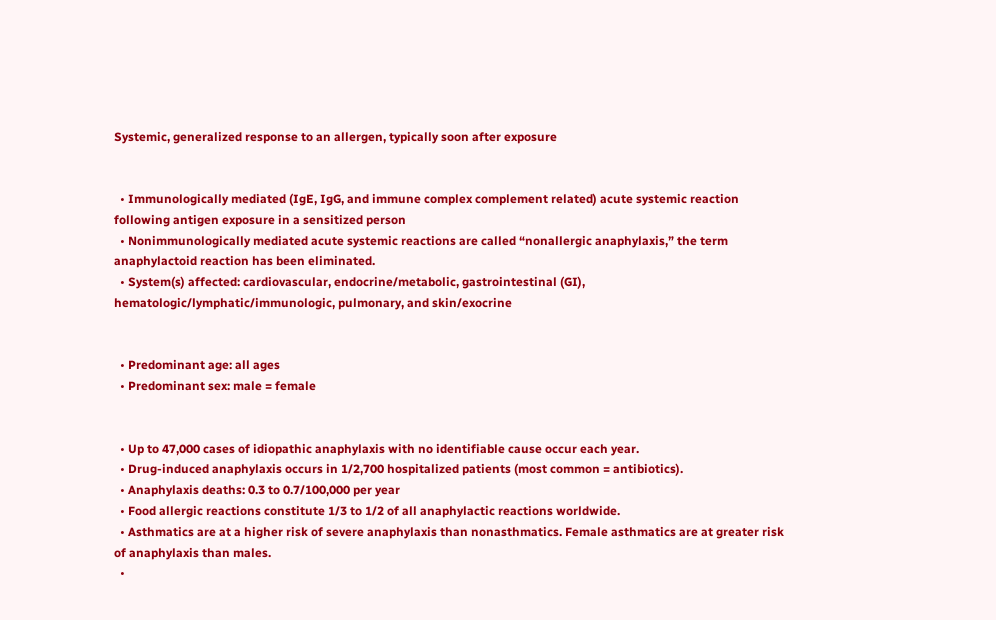Systemic, generalized response to an allergen, typically soon after exposure


  • Immunologically mediated (IgE, IgG, and immune complex complement related) acute systemic reaction following antigen exposure in a sensitized person
  • Nonimmunologically mediated acute systemic reactions are called “nonallergic anaphylaxis,” the term anaphylactoid reaction has been eliminated.
  • System(s) affected: cardiovascular, endocrine/metabolic, gastrointestinal (GI), hematologic/lymphatic/immunologic, pulmonary, and skin/exocrine


  • Predominant age: all ages
  • Predominant sex: male = female


  • Up to 47,000 cases of idiopathic anaphylaxis with no identifiable cause occur each year.
  • Drug-induced anaphylaxis occurs in 1/2,700 hospitalized patients (most common = antibiotics).
  • Anaphylaxis deaths: 0.3 to 0.7/100,000 per year
  • Food allergic reactions constitute 1/3 to 1/2 of all anaphylactic reactions worldwide.
  • Asthmatics are at a higher risk of severe anaphylaxis than nonasthmatics. Female asthmatics are at greater risk of anaphylaxis than males.
  •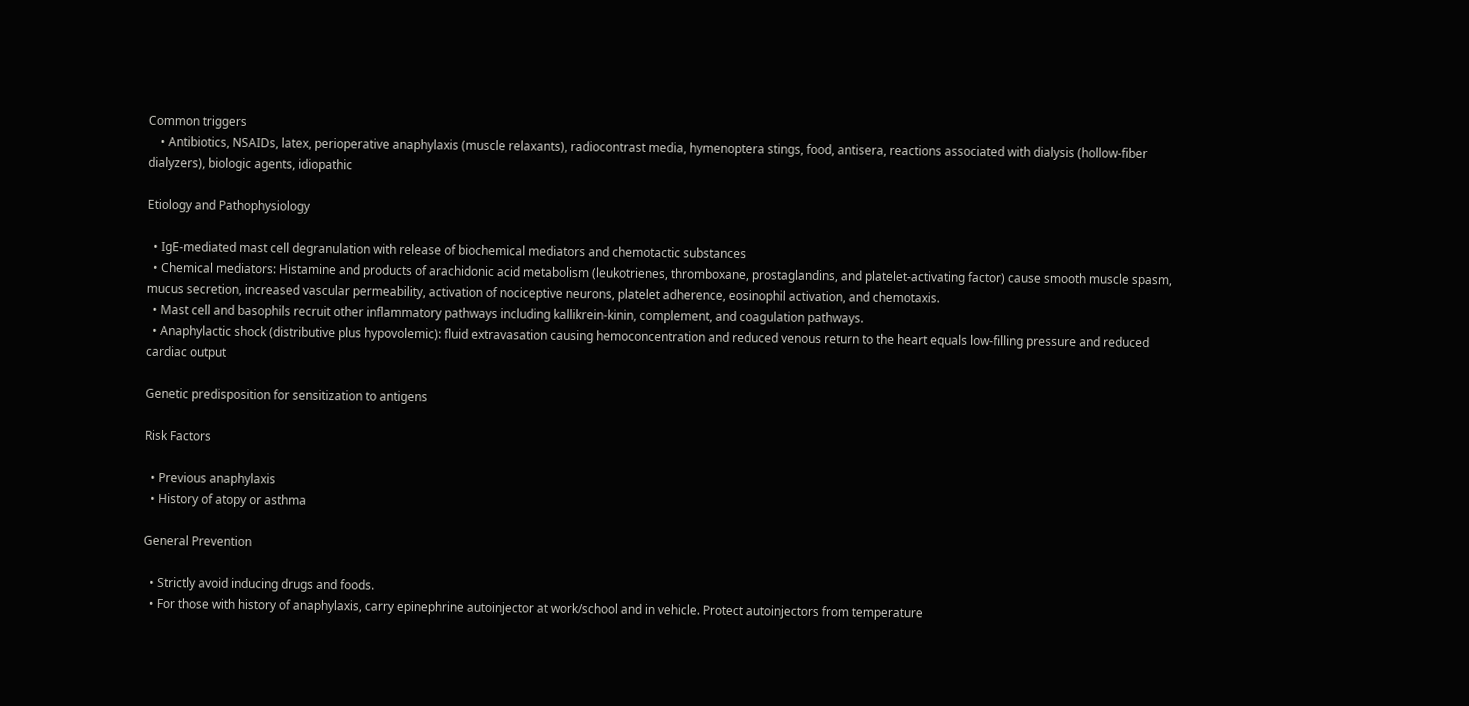Common triggers
    • Antibiotics, NSAIDs, latex, perioperative anaphylaxis (muscle relaxants), radiocontrast media, hymenoptera stings, food, antisera, reactions associated with dialysis (hollow-fiber dialyzers), biologic agents, idiopathic

Etiology and Pathophysiology

  • IgE-mediated mast cell degranulation with release of biochemical mediators and chemotactic substances
  • Chemical mediators: Histamine and products of arachidonic acid metabolism (leukotrienes, thromboxane, prostaglandins, and platelet-activating factor) cause smooth muscle spasm, mucus secretion, increased vascular permeability, activation of nociceptive neurons, platelet adherence, eosinophil activation, and chemotaxis.
  • Mast cell and basophils recruit other inflammatory pathways including kallikrein-kinin, complement, and coagulation pathways.
  • Anaphylactic shock (distributive plus hypovolemic): fluid extravasation causing hemoconcentration and reduced venous return to the heart equals low-filling pressure and reduced cardiac output

Genetic predisposition for sensitization to antigens

Risk Factors

  • Previous anaphylaxis
  • History of atopy or asthma

General Prevention

  • Strictly avoid inducing drugs and foods.
  • For those with history of anaphylaxis, carry epinephrine autoinjector at work/school and in vehicle. Protect autoinjectors from temperature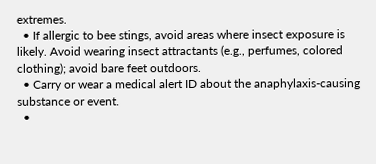extremes.
  • If allergic to bee stings, avoid areas where insect exposure is likely. Avoid wearing insect attractants (e.g., perfumes, colored clothing); avoid bare feet outdoors.
  • Carry or wear a medical alert ID about the anaphylaxis-causing substance or event.
  •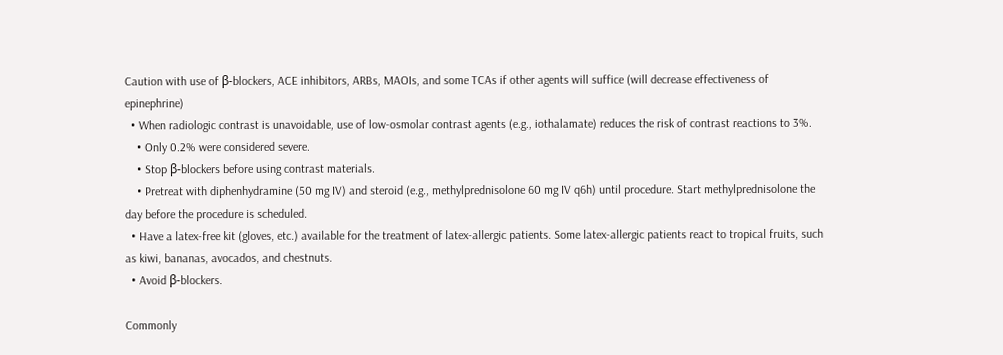Caution with use of β-blockers, ACE inhibitors, ARBs, MAOIs, and some TCAs if other agents will suffice (will decrease effectiveness of epinephrine)
  • When radiologic contrast is unavoidable, use of low-osmolar contrast agents (e.g., iothalamate) reduces the risk of contrast reactions to 3%.
    • Only 0.2% were considered severe.
    • Stop β-blockers before using contrast materials.
    • Pretreat with diphenhydramine (50 mg IV) and steroid (e.g., methylprednisolone 60 mg IV q6h) until procedure. Start methylprednisolone the day before the procedure is scheduled.
  • Have a latex-free kit (gloves, etc.) available for the treatment of latex-allergic patients. Some latex-allergic patients react to tropical fruits, such as kiwi, bananas, avocados, and chestnuts.
  • Avoid β-blockers.

Commonly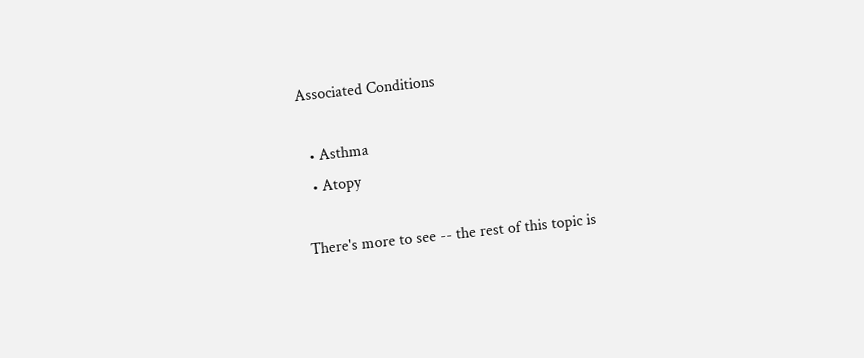Associated Conditions

  • Asthma
  • Atopy

There's more to see -- the rest of this topic is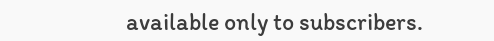available only to subscribers.